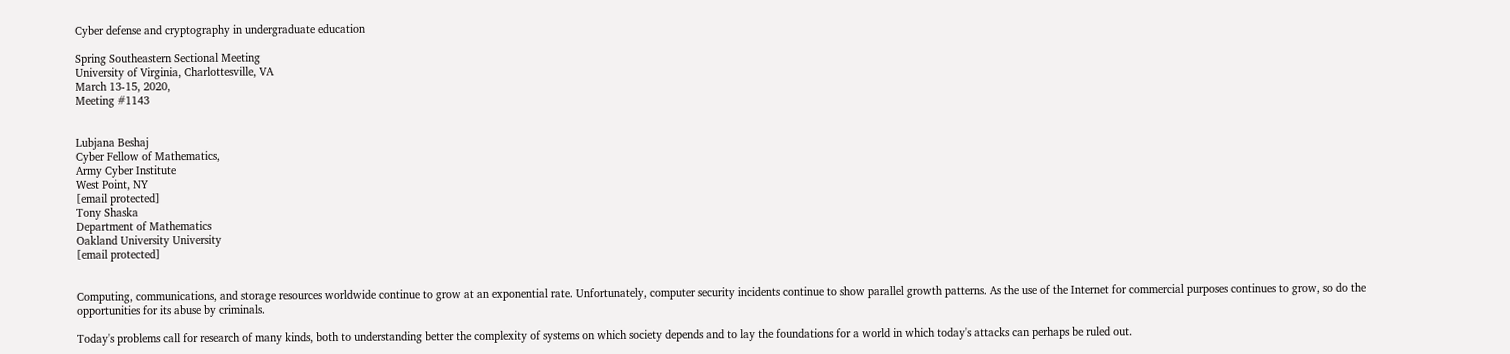Cyber defense and cryptography in undergraduate education

Spring Southeastern Sectional Meeting
University of Virginia, Charlottesville, VA
March 13-15, 2020,
Meeting #1143


Lubjana Beshaj
Cyber Fellow of Mathematics,
Army Cyber Institute
West Point, NY
[email protected]
Tony Shaska
Department of Mathematics
Oakland University University
[email protected]


Computing, communications, and storage resources worldwide continue to grow at an exponential rate. Unfortunately, computer security incidents continue to show parallel growth patterns. As the use of the Internet for commercial purposes continues to grow, so do the opportunities for its abuse by criminals.

Today's problems call for research of many kinds, both to understanding better the complexity of systems on which society depends and to lay the foundations for a world in which today's attacks can perhaps be ruled out.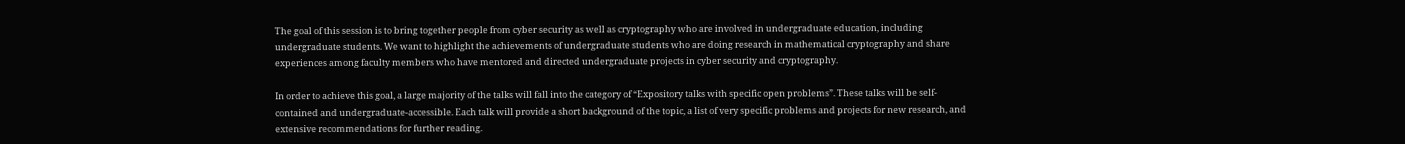The goal of this session is to bring together people from cyber security as well as cryptography who are involved in undergraduate education, including undergraduate students. We want to highlight the achievements of undergraduate students who are doing research in mathematical cryptography and share experiences among faculty members who have mentored and directed undergraduate projects in cyber security and cryptography.

In order to achieve this goal, a large majority of the talks will fall into the category of “Expository talks with specific open problems”. These talks will be self-contained and undergraduate-accessible. Each talk will provide a short background of the topic, a list of very specific problems and projects for new research, and extensive recommendations for further reading.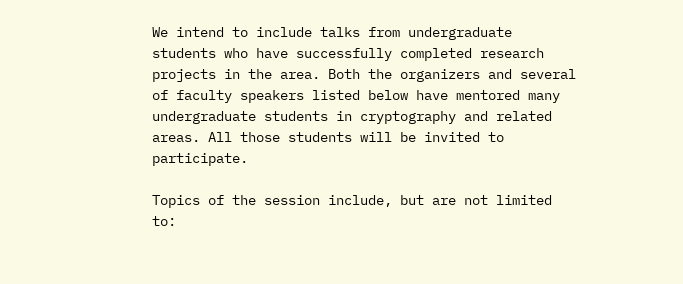We intend to include talks from undergraduate students who have successfully completed research projects in the area. Both the organizers and several of faculty speakers listed below have mentored many undergraduate students in cryptography and related areas. All those students will be invited to participate.

Topics of the session include, but are not limited to: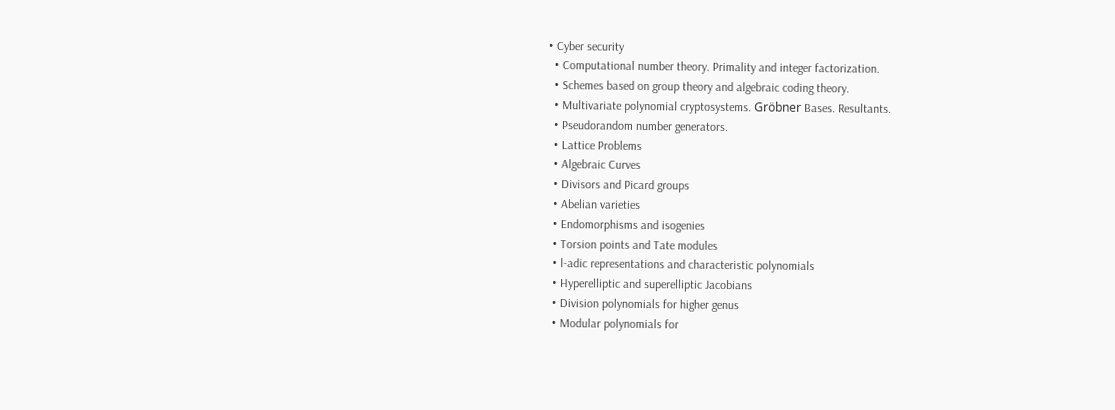• Cyber security
  • Computational number theory. Primality and integer factorization.
  • Schemes based on group theory and algebraic coding theory.
  • Multivariate polynomial cryptosystems. Gröbner Bases. Resultants.
  • Pseudorandom number generators.
  • Lattice Problems
  • Algebraic Curves
  • Divisors and Picard groups
  • Abelian varieties
  • Endomorphisms and isogenies
  • Torsion points and Tate modules
  • l-adic representations and characteristic polynomials
  • Hyperelliptic and superelliptic Jacobians
  • Division polynomials for higher genus
  • Modular polynomials for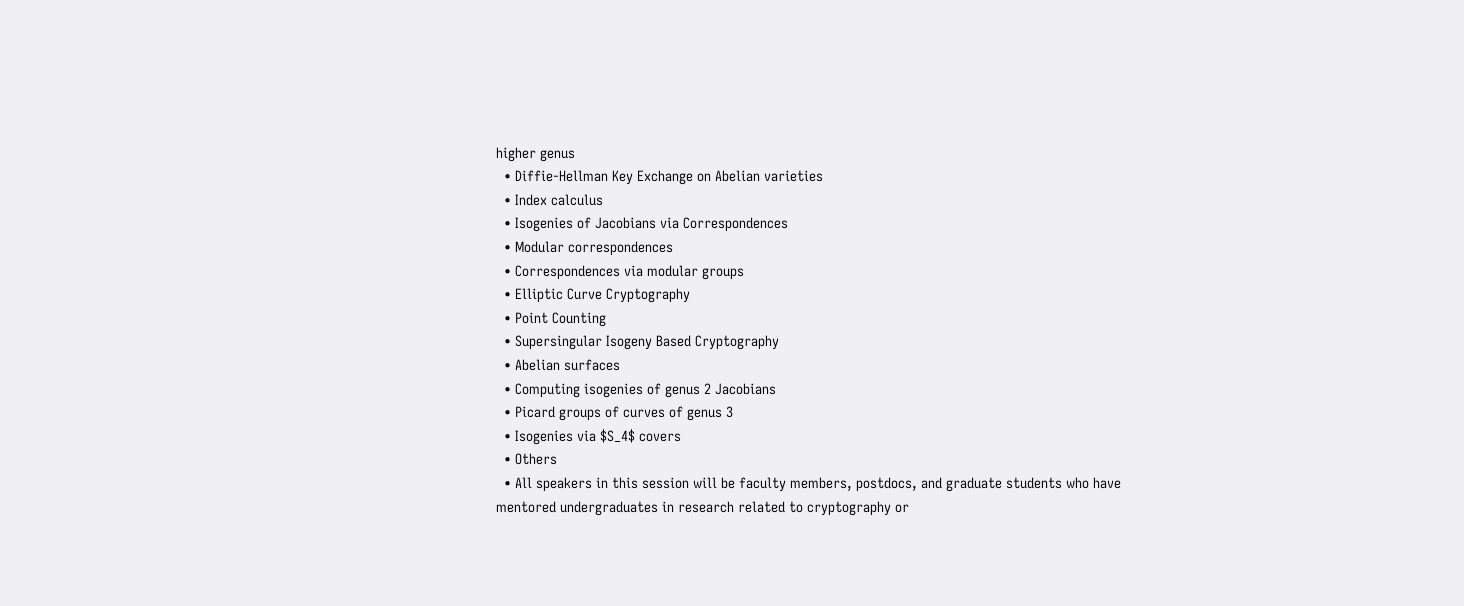higher genus
  • Diffie-Hellman Key Exchange on Abelian varieties
  • Index calculus
  • Isogenies of Jacobians via Correspondences
  • Modular correspondences
  • Correspondences via modular groups
  • Elliptic Curve Cryptography
  • Point Counting
  • Supersingular Isogeny Based Cryptography
  • Abelian surfaces
  • Computing isogenies of genus 2 Jacobians
  • Picard groups of curves of genus 3
  • Isogenies via $S_4$ covers
  • Others
  • All speakers in this session will be faculty members, postdocs, and graduate students who have mentored undergraduates in research related to cryptography or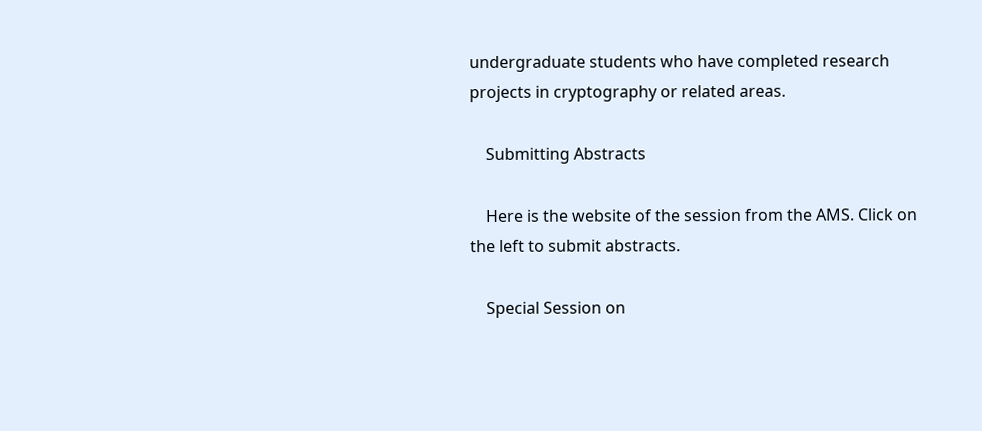undergraduate students who have completed research projects in cryptography or related areas.

    Submitting Abstracts

    Here is the website of the session from the AMS. Click on the left to submit abstracts.

    Special Session on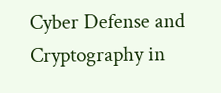Cyber Defense and Cryptography in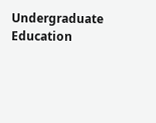Undergraduate Education